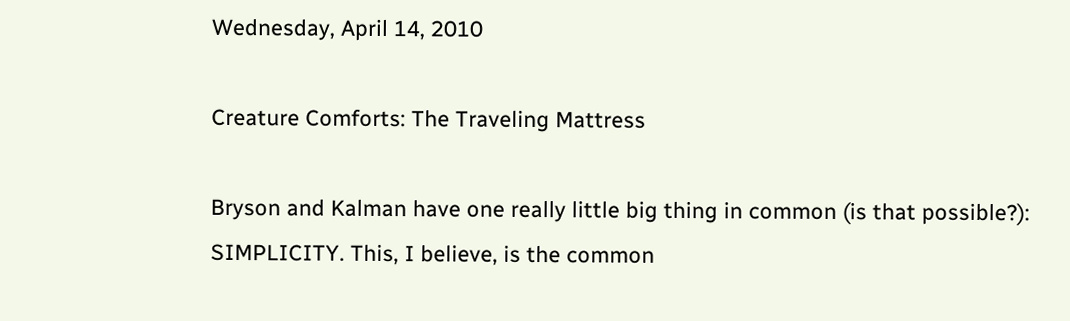Wednesday, April 14, 2010

Creature Comforts: The Traveling Mattress

Bryson and Kalman have one really little big thing in common (is that possible?): SIMPLICITY. This, I believe, is the common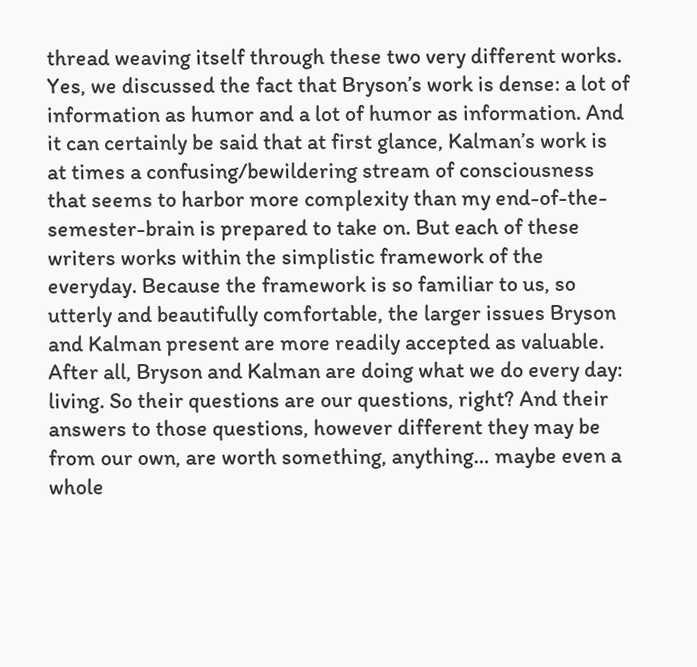thread weaving itself through these two very different works. Yes, we discussed the fact that Bryson’s work is dense: a lot of information as humor and a lot of humor as information. And it can certainly be said that at first glance, Kalman’s work is at times a confusing/bewildering stream of consciousness that seems to harbor more complexity than my end-of-the-semester-brain is prepared to take on. But each of these writers works within the simplistic framework of the everyday. Because the framework is so familiar to us, so utterly and beautifully comfortable, the larger issues Bryson and Kalman present are more readily accepted as valuable. After all, Bryson and Kalman are doing what we do every day: living. So their questions are our questions, right? And their answers to those questions, however different they may be from our own, are worth something, anything… maybe even a whole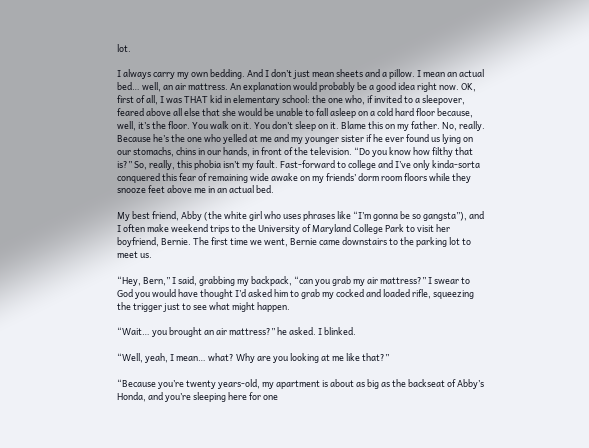lot.

I always carry my own bedding. And I don’t just mean sheets and a pillow. I mean an actual bed… well, an air mattress. An explanation would probably be a good idea right now. OK, first of all, I was THAT kid in elementary school: the one who, if invited to a sleepover, feared above all else that she would be unable to fall asleep on a cold hard floor because, well, it’s the floor. You walk on it. You don’t sleep on it. Blame this on my father. No, really. Because he’s the one who yelled at me and my younger sister if he ever found us lying on our stomachs, chins in our hands, in front of the television. “Do you know how filthy that is?” So, really, this phobia isn’t my fault. Fast-forward to college and I’ve only kinda-sorta conquered this fear of remaining wide awake on my friends’ dorm room floors while they snooze feet above me in an actual bed.

My best friend, Abby (the white girl who uses phrases like “I’m gonna be so gangsta”), and I often make weekend trips to the University of Maryland College Park to visit her boyfriend, Bernie. The first time we went, Bernie came downstairs to the parking lot to meet us.

“Hey, Bern,” I said, grabbing my backpack, “can you grab my air mattress?” I swear to God you would have thought I’d asked him to grab my cocked and loaded rifle, squeezing the trigger just to see what might happen.

“Wait… you brought an air mattress?” he asked. I blinked.

“Well, yeah, I mean… what? Why are you looking at me like that?”

“Because you’re twenty years-old, my apartment is about as big as the backseat of Abby’s Honda, and you’re sleeping here for one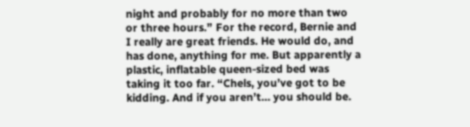night and probably for no more than two or three hours.” For the record, Bernie and I really are great friends. He would do, and has done, anything for me. But apparently a plastic, inflatable queen-sized bed was taking it too far. “Chels, you’ve got to be kidding. And if you aren’t… you should be.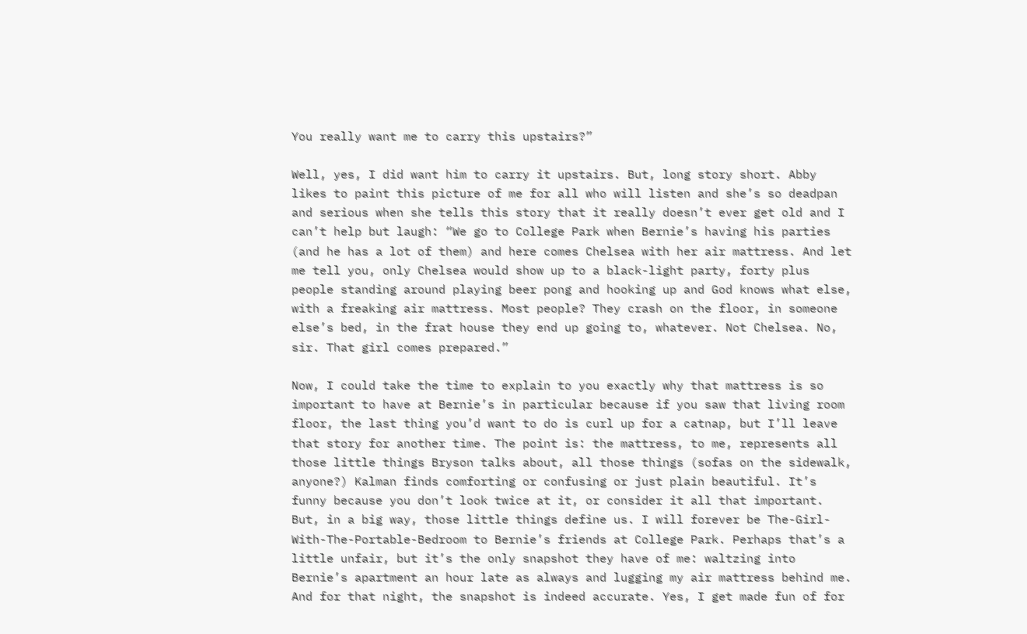You really want me to carry this upstairs?”

Well, yes, I did want him to carry it upstairs. But, long story short. Abby likes to paint this picture of me for all who will listen and she’s so deadpan and serious when she tells this story that it really doesn’t ever get old and I can’t help but laugh: “We go to College Park when Bernie’s having his parties (and he has a lot of them) and here comes Chelsea with her air mattress. And let me tell you, only Chelsea would show up to a black-light party, forty plus people standing around playing beer pong and hooking up and God knows what else, with a freaking air mattress. Most people? They crash on the floor, in someone else’s bed, in the frat house they end up going to, whatever. Not Chelsea. No, sir. That girl comes prepared.”

Now, I could take the time to explain to you exactly why that mattress is so important to have at Bernie’s in particular because if you saw that living room floor, the last thing you’d want to do is curl up for a catnap, but I’ll leave that story for another time. The point is: the mattress, to me, represents all those little things Bryson talks about, all those things (sofas on the sidewalk, anyone?) Kalman finds comforting or confusing or just plain beautiful. It’s funny because you don’t look twice at it, or consider it all that important. But, in a big way, those little things define us. I will forever be The-Girl-With-The-Portable-Bedroom to Bernie’s friends at College Park. Perhaps that’s a little unfair, but it’s the only snapshot they have of me: waltzing into Bernie’s apartment an hour late as always and lugging my air mattress behind me. And for that night, the snapshot is indeed accurate. Yes, I get made fun of for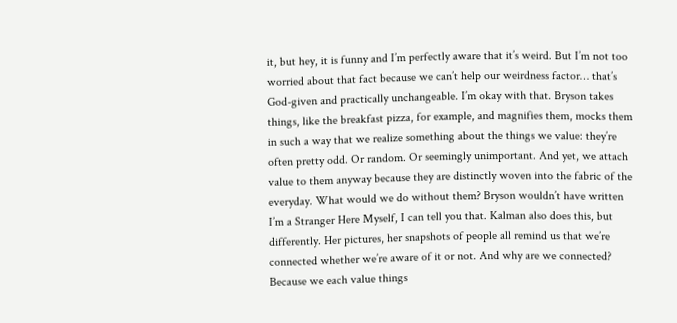it, but hey, it is funny and I’m perfectly aware that it’s weird. But I’m not too worried about that fact because we can’t help our weirdness factor… that’s God-given and practically unchangeable. I’m okay with that. Bryson takes things, like the breakfast pizza, for example, and magnifies them, mocks them in such a way that we realize something about the things we value: they’re often pretty odd. Or random. Or seemingly unimportant. And yet, we attach value to them anyway because they are distinctly woven into the fabric of the everyday. What would we do without them? Bryson wouldn’t have written I’m a Stranger Here Myself, I can tell you that. Kalman also does this, but differently. Her pictures, her snapshots of people all remind us that we’re connected whether we’re aware of it or not. And why are we connected? Because we each value things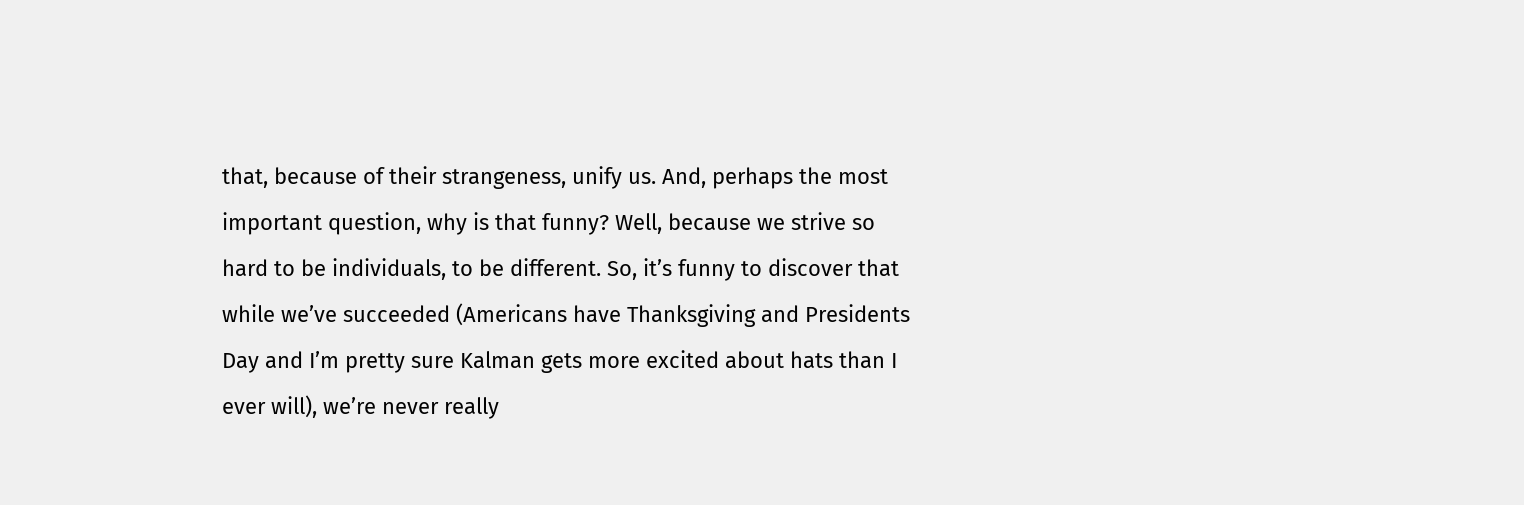that, because of their strangeness, unify us. And, perhaps the most important question, why is that funny? Well, because we strive so hard to be individuals, to be different. So, it’s funny to discover that while we’ve succeeded (Americans have Thanksgiving and Presidents Day and I’m pretty sure Kalman gets more excited about hats than I ever will), we’re never really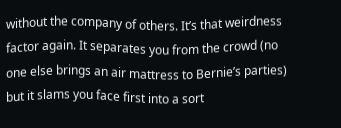without the company of others. It’s that weirdness factor again. It separates you from the crowd (no one else brings an air mattress to Bernie’s parties) but it slams you face first into a sort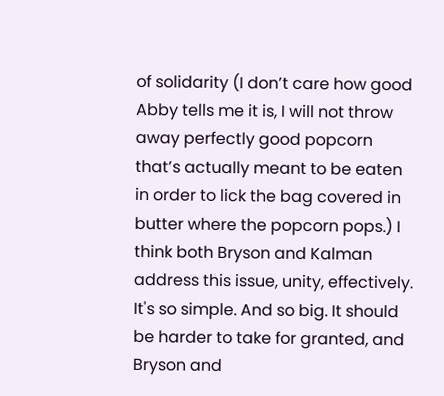of solidarity (I don’t care how good Abby tells me it is, I will not throw away perfectly good popcorn that’s actually meant to be eaten in order to lick the bag covered in butter where the popcorn pops.) I think both Bryson and Kalman address this issue, unity, effectively. It's so simple. And so big. It should be harder to take for granted, and Bryson and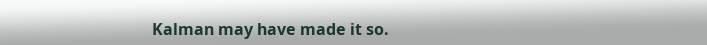Kalman may have made it so.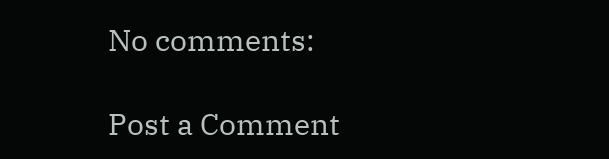No comments:

Post a Comment